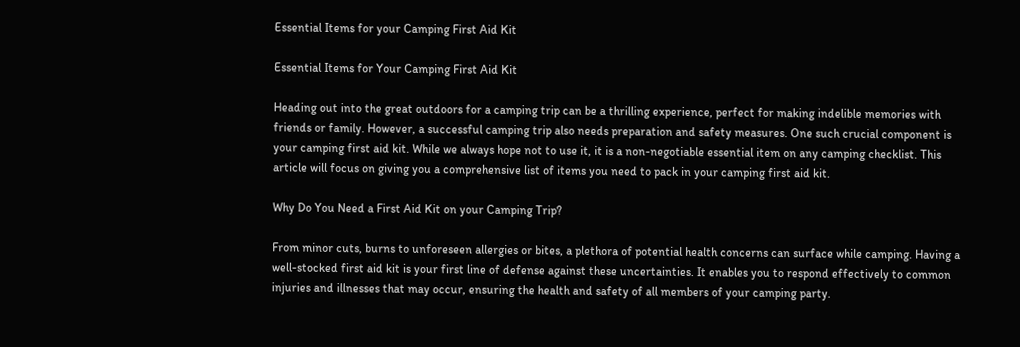Essential Items for your Camping First Aid Kit

Essential Items for Your Camping First Aid Kit

Heading out into the great outdoors for a camping trip can be a thrilling experience, perfect for making indelible memories with friends or family. However, a successful camping trip also needs preparation and safety measures. One such crucial component is your camping first aid kit. While we always hope not to use it, it is a non-negotiable essential item on any camping checklist. This article will focus on giving you a comprehensive list of items you need to pack in your camping first aid kit.

Why Do You Need a First Aid Kit on your Camping Trip?

From minor cuts, burns to unforeseen allergies or bites, a plethora of potential health concerns can surface while camping. Having a well-stocked first aid kit is your first line of defense against these uncertainties. It enables you to respond effectively to common injuries and illnesses that may occur, ensuring the health and safety of all members of your camping party.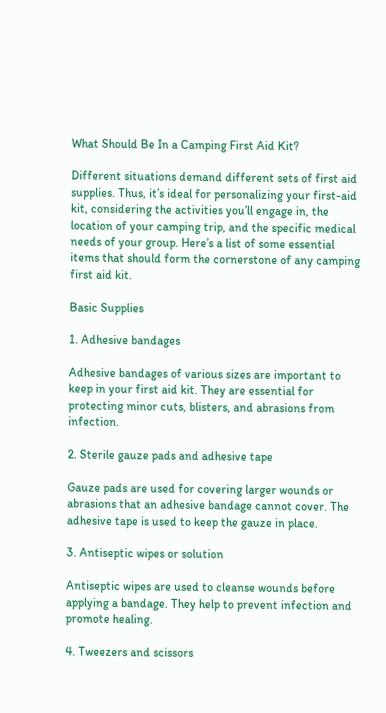What Should Be In a Camping First Aid Kit?

Different situations demand different sets of first aid supplies. Thus, it’s ideal for personalizing your first-aid kit, considering the activities you’ll engage in, the location of your camping trip, and the specific medical needs of your group. Here’s a list of some essential items that should form the cornerstone of any camping first aid kit.

Basic Supplies

1. Adhesive bandages

Adhesive bandages of various sizes are important to keep in your first aid kit. They are essential for protecting minor cuts, blisters, and abrasions from infection.

2. Sterile gauze pads and adhesive tape

Gauze pads are used for covering larger wounds or abrasions that an adhesive bandage cannot cover. The adhesive tape is used to keep the gauze in place.

3. Antiseptic wipes or solution

Antiseptic wipes are used to cleanse wounds before applying a bandage. They help to prevent infection and promote healing.

4. Tweezers and scissors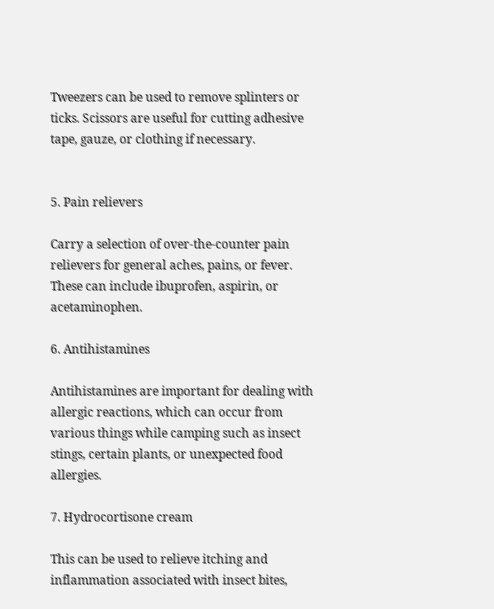Tweezers can be used to remove splinters or ticks. Scissors are useful for cutting adhesive tape, gauze, or clothing if necessary.


5. Pain relievers

Carry a selection of over-the-counter pain relievers for general aches, pains, or fever. These can include ibuprofen, aspirin, or acetaminophen.

6. Antihistamines

Antihistamines are important for dealing with allergic reactions, which can occur from various things while camping such as insect stings, certain plants, or unexpected food allergies.

7. Hydrocortisone cream

This can be used to relieve itching and inflammation associated with insect bites,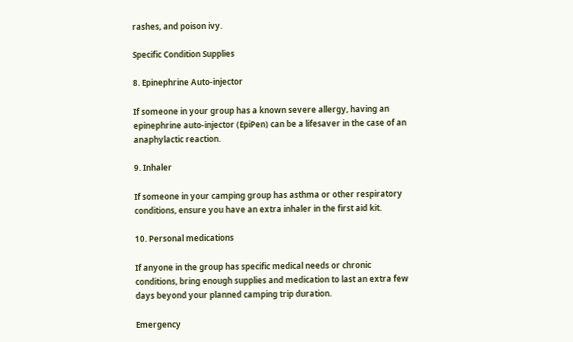rashes, and poison ivy.

Specific Condition Supplies

8. Epinephrine Auto-injector

If someone in your group has a known severe allergy, having an epinephrine auto-injector (EpiPen) can be a lifesaver in the case of an anaphylactic reaction.

9. Inhaler

If someone in your camping group has asthma or other respiratory conditions, ensure you have an extra inhaler in the first aid kit.

10. Personal medications

If anyone in the group has specific medical needs or chronic conditions, bring enough supplies and medication to last an extra few days beyond your planned camping trip duration.

Emergency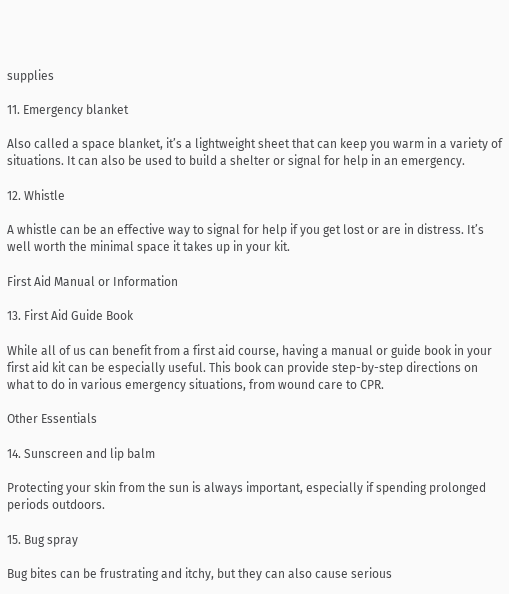supplies

11. Emergency blanket

Also called a space blanket, it’s a lightweight sheet that can keep you warm in a variety of situations. It can also be used to build a shelter or signal for help in an emergency.

12. Whistle

A whistle can be an effective way to signal for help if you get lost or are in distress. It’s well worth the minimal space it takes up in your kit.

First Aid Manual or Information

13. First Aid Guide Book

While all of us can benefit from a first aid course, having a manual or guide book in your first aid kit can be especially useful. This book can provide step-by-step directions on what to do in various emergency situations, from wound care to CPR.

Other Essentials

14. Sunscreen and lip balm

Protecting your skin from the sun is always important, especially if spending prolonged periods outdoors.

15. Bug spray

Bug bites can be frustrating and itchy, but they can also cause serious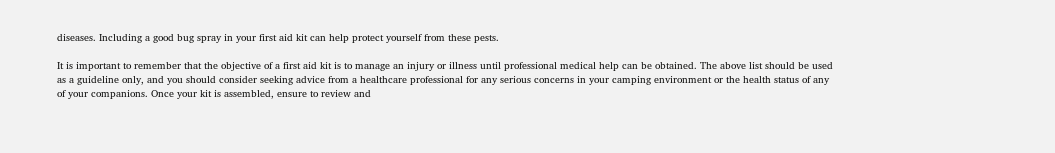diseases. Including a good bug spray in your first aid kit can help protect yourself from these pests.

It is important to remember that the objective of a first aid kit is to manage an injury or illness until professional medical help can be obtained. The above list should be used as a guideline only, and you should consider seeking advice from a healthcare professional for any serious concerns in your camping environment or the health status of any of your companions. Once your kit is assembled, ensure to review and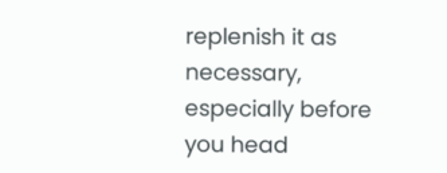replenish it as necessary, especially before you head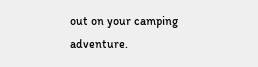out on your camping adventure.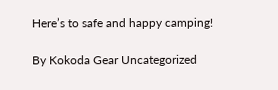Here’s to safe and happy camping!

By Kokoda Gear Uncategorized